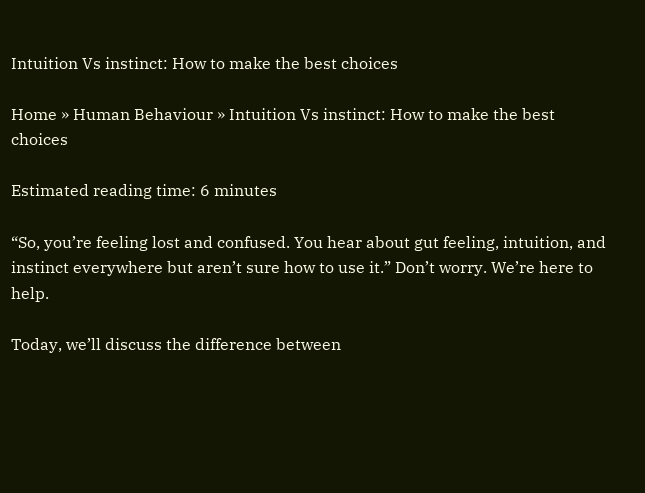Intuition Vs instinct: How to make the best choices

Home » Human Behaviour » Intuition Vs instinct: How to make the best choices

Estimated reading time: 6 minutes

“So, you’re feeling lost and confused. You hear about gut feeling, intuition, and instinct everywhere but aren’t sure how to use it.” Don’t worry. We’re here to help.

Today, we’ll discuss the difference between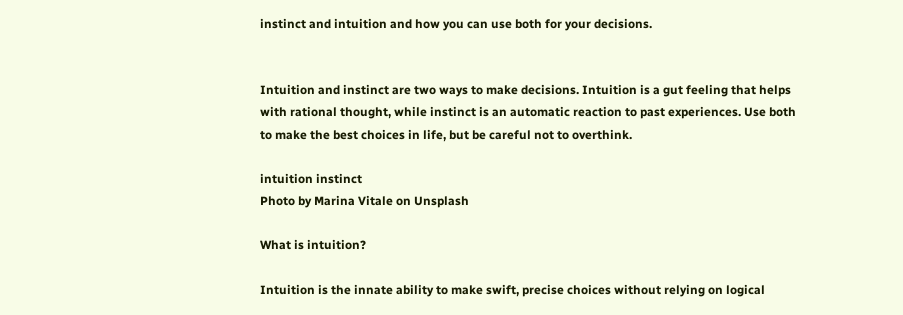instinct and intuition and how you can use both for your decisions.


Intuition and instinct are two ways to make decisions. Intuition is a gut feeling that helps with rational thought, while instinct is an automatic reaction to past experiences. Use both to make the best choices in life, but be careful not to overthink.

intuition instinct
Photo by Marina Vitale on Unsplash

What is intuition?

Intuition is the innate ability to make swift, precise choices without relying on logical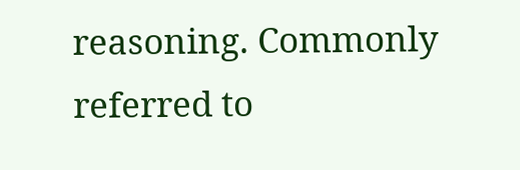reasoning. Commonly referred to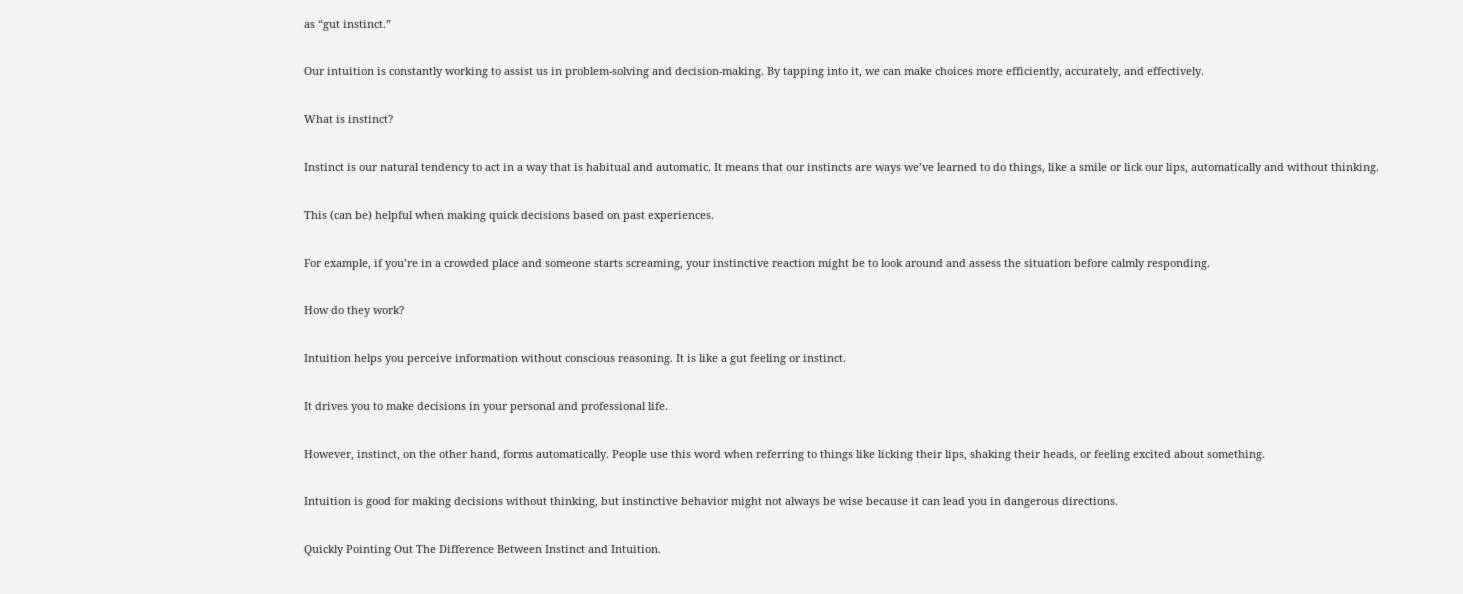as “gut instinct.”

Our intuition is constantly working to assist us in problem-solving and decision-making. By tapping into it, we can make choices more efficiently, accurately, and effectively.

What is instinct?

Instinct is our natural tendency to act in a way that is habitual and automatic. It means that our instincts are ways we’ve learned to do things, like a smile or lick our lips, automatically and without thinking.

This (can be) helpful when making quick decisions based on past experiences.

For example, if you’re in a crowded place and someone starts screaming, your instinctive reaction might be to look around and assess the situation before calmly responding.

How do they work?

Intuition helps you perceive information without conscious reasoning. It is like a gut feeling or instinct.

It drives you to make decisions in your personal and professional life.

However, instinct, on the other hand, forms automatically. People use this word when referring to things like licking their lips, shaking their heads, or feeling excited about something.

Intuition is good for making decisions without thinking, but instinctive behavior might not always be wise because it can lead you in dangerous directions.

Quickly Pointing Out The Difference Between Instinct and Intuition.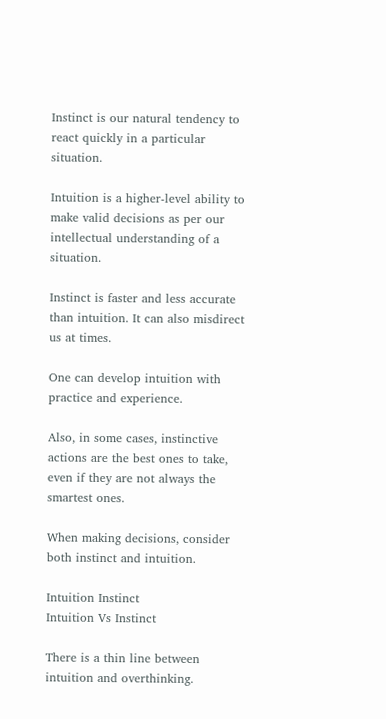Instinct is our natural tendency to react quickly in a particular situation.

Intuition is a higher-level ability to make valid decisions as per our intellectual understanding of a situation.

Instinct is faster and less accurate than intuition. It can also misdirect us at times.

One can develop intuition with practice and experience.

Also, in some cases, instinctive actions are the best ones to take, even if they are not always the smartest ones.

When making decisions, consider both instinct and intuition.

Intuition Instinct
Intuition Vs Instinct

There is a thin line between intuition and overthinking.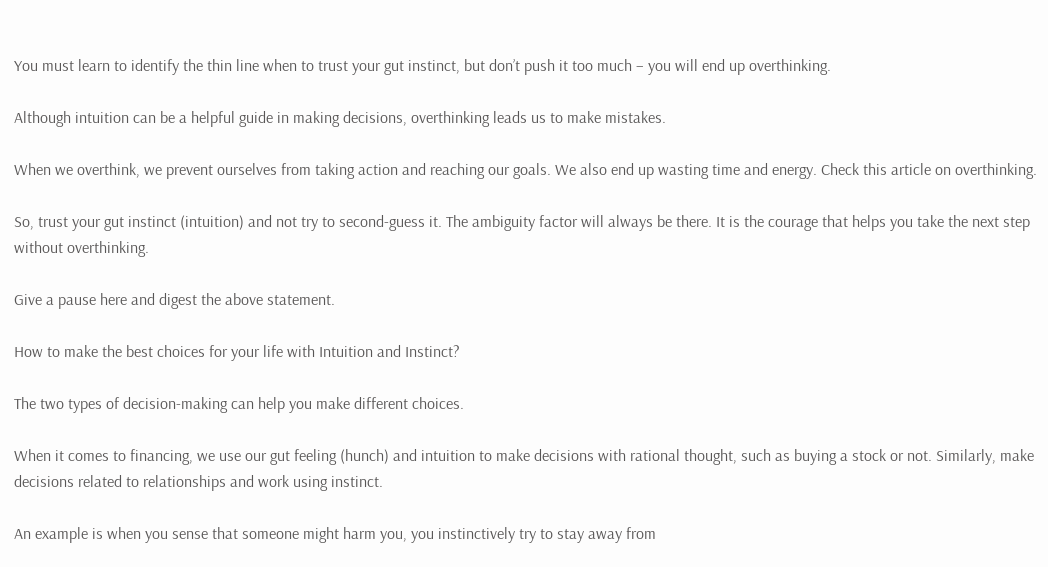You must learn to identify the thin line when to trust your gut instinct, but don’t push it too much – you will end up overthinking.

Although intuition can be a helpful guide in making decisions, overthinking leads us to make mistakes.

When we overthink, we prevent ourselves from taking action and reaching our goals. We also end up wasting time and energy. Check this article on overthinking.

So, trust your gut instinct (intuition) and not try to second-guess it. The ambiguity factor will always be there. It is the courage that helps you take the next step without overthinking.

Give a pause here and digest the above statement.

How to make the best choices for your life with Intuition and Instinct?

The two types of decision-making can help you make different choices.

When it comes to financing, we use our gut feeling (hunch) and intuition to make decisions with rational thought, such as buying a stock or not. Similarly, make decisions related to relationships and work using instinct.

An example is when you sense that someone might harm you, you instinctively try to stay away from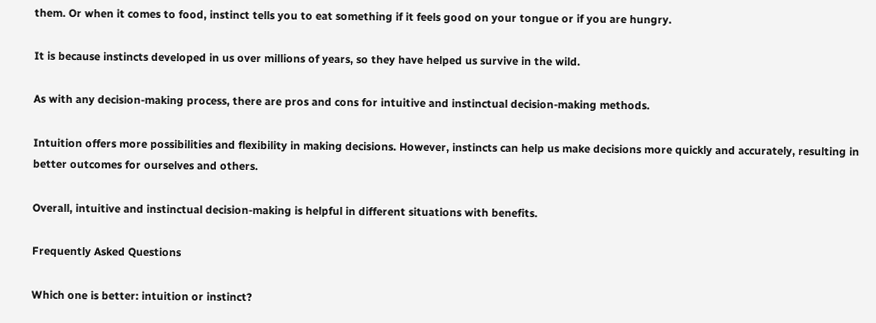them. Or when it comes to food, instinct tells you to eat something if it feels good on your tongue or if you are hungry.

It is because instincts developed in us over millions of years, so they have helped us survive in the wild.

As with any decision-making process, there are pros and cons for intuitive and instinctual decision-making methods.

Intuition offers more possibilities and flexibility in making decisions. However, instincts can help us make decisions more quickly and accurately, resulting in better outcomes for ourselves and others.

Overall, intuitive and instinctual decision-making is helpful in different situations with benefits.

Frequently Asked Questions

Which one is better: intuition or instinct?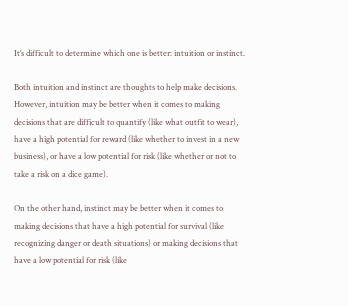It’s difficult to determine which one is better: intuition or instinct.

Both intuition and instinct are thoughts to help make decisions. However, intuition may be better when it comes to making decisions that are difficult to quantify (like what outfit to wear), have a high potential for reward (like whether to invest in a new business), or have a low potential for risk (like whether or not to take a risk on a dice game).

On the other hand, instinct may be better when it comes to making decisions that have a high potential for survival (like recognizing danger or death situations) or making decisions that have a low potential for risk (like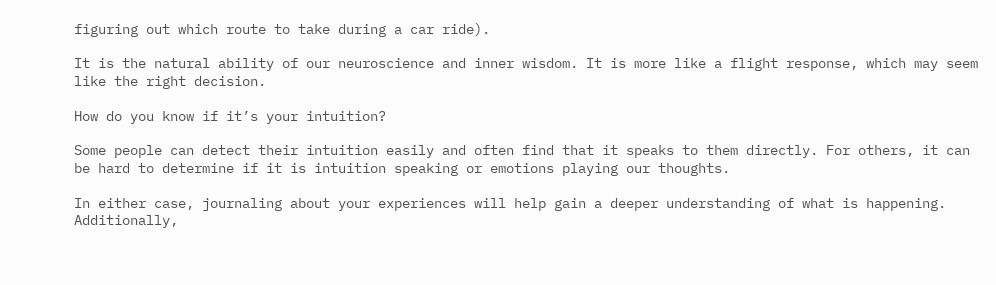figuring out which route to take during a car ride).

It is the natural ability of our neuroscience and inner wisdom. It is more like a flight response, which may seem like the right decision.

How do you know if it’s your intuition?

Some people can detect their intuition easily and often find that it speaks to them directly. For others, it can be hard to determine if it is intuition speaking or emotions playing our thoughts.

In either case, journaling about your experiences will help gain a deeper understanding of what is happening. Additionally,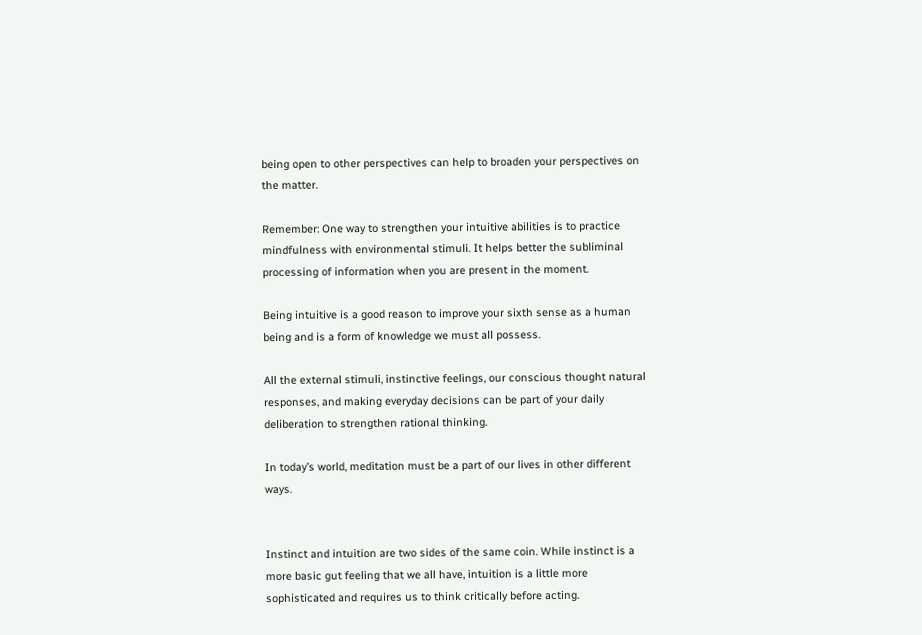being open to other perspectives can help to broaden your perspectives on the matter.

Remember: One way to strengthen your intuitive abilities is to practice mindfulness with environmental stimuli. It helps better the subliminal processing of information when you are present in the moment.

Being intuitive is a good reason to improve your sixth sense as a human being and is a form of knowledge we must all possess.

All the external stimuli, instinctive feelings, our conscious thought natural responses, and making everyday decisions can be part of your daily deliberation to strengthen rational thinking.

In today’s world, meditation must be a part of our lives in other different ways.


Instinct and intuition are two sides of the same coin. While instinct is a more basic gut feeling that we all have, intuition is a little more sophisticated and requires us to think critically before acting.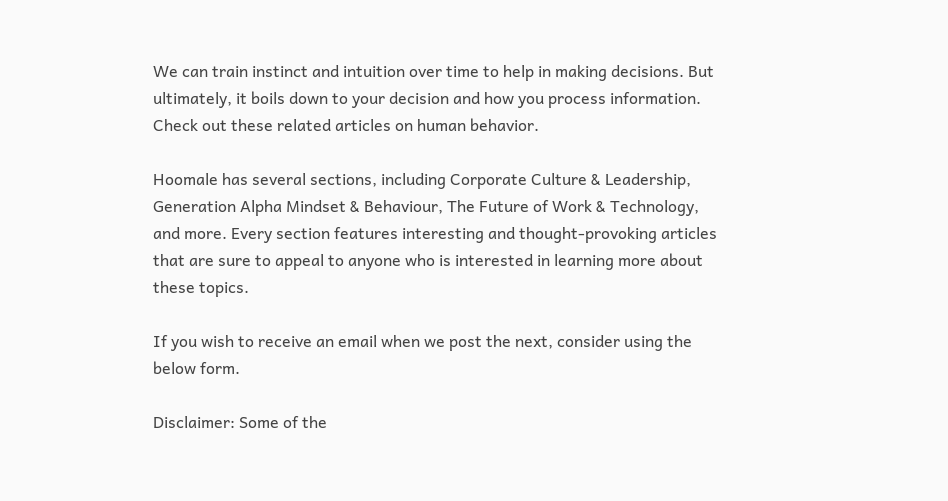We can train instinct and intuition over time to help in making decisions. But ultimately, it boils down to your decision and how you process information. Check out these related articles on human behavior.

Hoomale has several sections, including Corporate Culture & Leadership, Generation Alpha Mindset & Behaviour, The Future of Work & Technology, and more. Every section features interesting and thought-provoking articles that are sure to appeal to anyone who is interested in learning more about these topics.

If you wish to receive an email when we post the next, consider using the below form.

Disclaimer: Some of the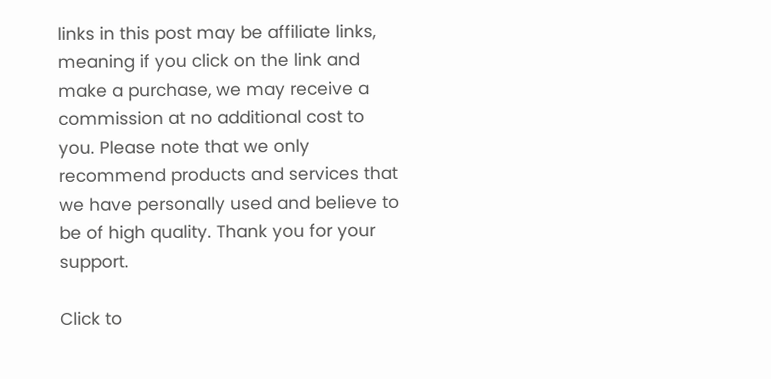links in this post may be affiliate links, meaning if you click on the link and make a purchase, we may receive a commission at no additional cost to you. Please note that we only recommend products and services that we have personally used and believe to be of high quality. Thank you for your support.

Click to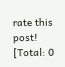rate this post!
[Total: 0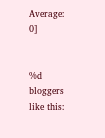Average: 0]


%d bloggers like this: